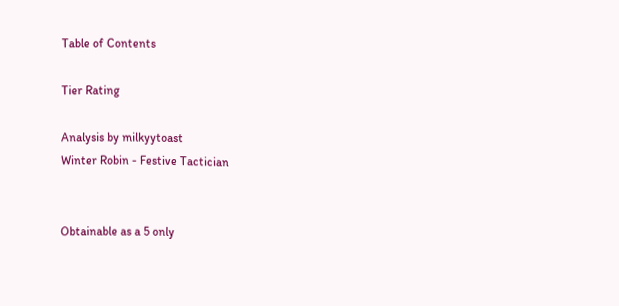Table of Contents

Tier Rating

Analysis by milkyytoast
Winter Robin - Festive Tactician


Obtainable as a 5 only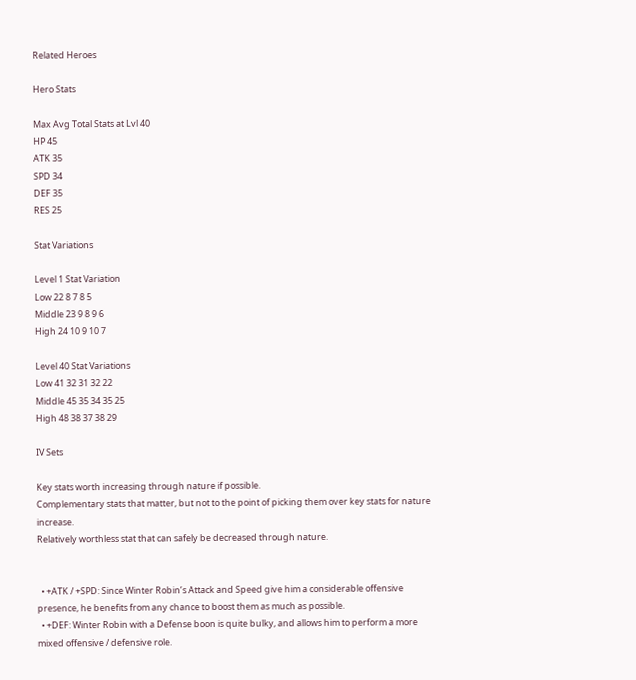Related Heroes

Hero Stats

Max Avg Total Stats at Lvl 40
HP 45
ATK 35
SPD 34
DEF 35
RES 25

Stat Variations

Level 1 Stat Variation
Low 22 8 7 8 5
Middle 23 9 8 9 6
High 24 10 9 10 7

Level 40 Stat Variations
Low 41 32 31 32 22
Middle 45 35 34 35 25
High 48 38 37 38 29

IV Sets

Key stats worth increasing through nature if possible.
Complementary stats that matter, but not to the point of picking them over key stats for nature increase.
Relatively worthless stat that can safely be decreased through nature.


  • +ATK / +SPD: Since Winter Robin’s Attack and Speed give him a considerable offensive presence, he benefits from any chance to boost them as much as possible.
  • +DEF: Winter Robin with a Defense boon is quite bulky, and allows him to perform a more mixed offensive / defensive role.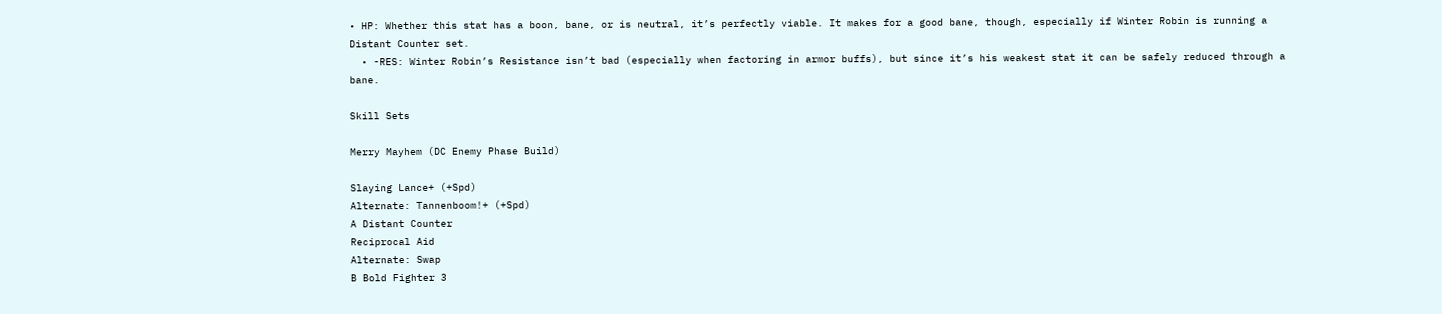• HP: Whether this stat has a boon, bane, or is neutral, it’s perfectly viable. It makes for a good bane, though, especially if Winter Robin is running a Distant Counter set.
  • -RES: Winter Robin’s Resistance isn’t bad (especially when factoring in armor buffs), but since it’s his weakest stat it can be safely reduced through a bane.

Skill Sets

Merry Mayhem (DC Enemy Phase Build)

Slaying Lance+ (+Spd)
Alternate: Tannenboom!+ (+Spd)
A Distant Counter
Reciprocal Aid
Alternate: Swap
B Bold Fighter 3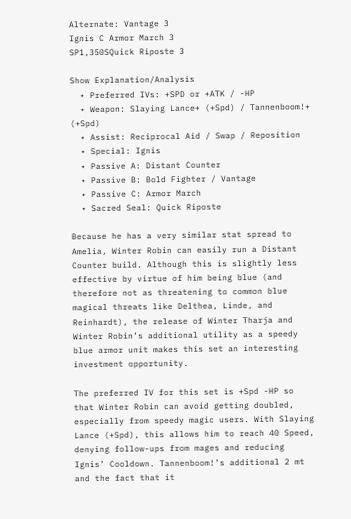Alternate: Vantage 3
Ignis C Armor March 3
SP1,350SQuick Riposte 3

Show Explanation/Analysis
  • Preferred IVs: +SPD or +ATK / -HP
  • Weapon: Slaying Lance+ (+Spd) / Tannenboom!+ (+Spd)
  • Assist: Reciprocal Aid / Swap / Reposition
  • Special: Ignis
  • Passive A: Distant Counter
  • Passive B: Bold Fighter / Vantage
  • Passive C: Armor March
  • Sacred Seal: Quick Riposte

Because he has a very similar stat spread to Amelia, Winter Robin can easily run a Distant Counter build. Although this is slightly less effective by virtue of him being blue (and therefore not as threatening to common blue magical threats like Delthea, Linde, and Reinhardt), the release of Winter Tharja and Winter Robin’s additional utility as a speedy blue armor unit makes this set an interesting investment opportunity.

The preferred IV for this set is +Spd -HP so that Winter Robin can avoid getting doubled, especially from speedy magic users. With Slaying Lance (+Spd), this allows him to reach 40 Speed, denying follow-ups from mages and reducing Ignis’ Cooldown. Tannenboom!’s additional 2 mt and the fact that it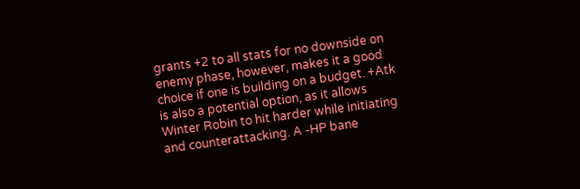grants +2 to all stats for no downside on enemy phase, however, makes it a good choice if one is building on a budget. +Atk is also a potential option, as it allows Winter Robin to hit harder while initiating and counterattacking. A -HP bane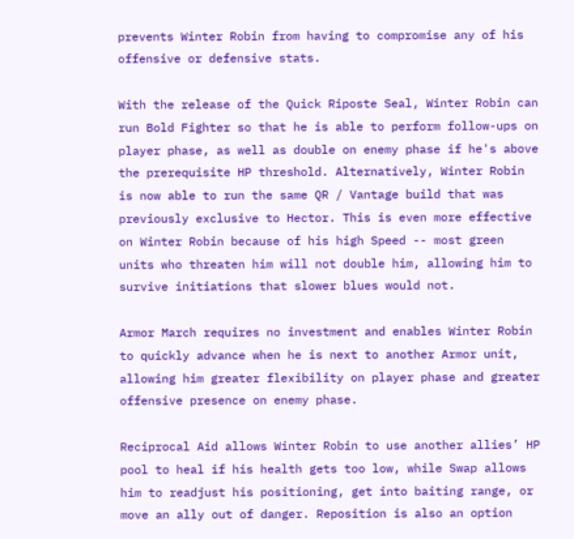prevents Winter Robin from having to compromise any of his offensive or defensive stats.

With the release of the Quick Riposte Seal, Winter Robin can run Bold Fighter so that he is able to perform follow-ups on player phase, as well as double on enemy phase if he's above the prerequisite HP threshold. Alternatively, Winter Robin is now able to run the same QR / Vantage build that was previously exclusive to Hector. This is even more effective on Winter Robin because of his high Speed -- most green units who threaten him will not double him, allowing him to survive initiations that slower blues would not.

Armor March requires no investment and enables Winter Robin to quickly advance when he is next to another Armor unit, allowing him greater flexibility on player phase and greater offensive presence on enemy phase.

Reciprocal Aid allows Winter Robin to use another allies’ HP pool to heal if his health gets too low, while Swap allows him to readjust his positioning, get into baiting range, or move an ally out of danger. Reposition is also an option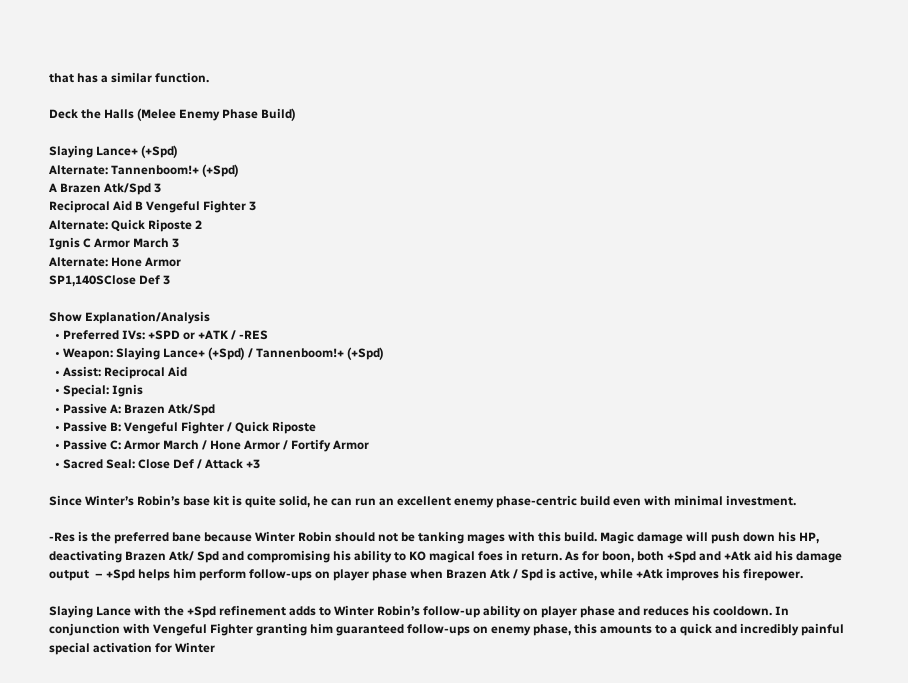that has a similar function.

Deck the Halls (Melee Enemy Phase Build)

Slaying Lance+ (+Spd)
Alternate: Tannenboom!+ (+Spd)
A Brazen Atk/Spd 3
Reciprocal Aid B Vengeful Fighter 3
Alternate: Quick Riposte 2
Ignis C Armor March 3
Alternate: Hone Armor
SP1,140SClose Def 3

Show Explanation/Analysis
  • Preferred IVs: +SPD or +ATK / -RES
  • Weapon: Slaying Lance+ (+Spd) / Tannenboom!+ (+Spd)
  • Assist: Reciprocal Aid
  • Special: Ignis
  • Passive A: Brazen Atk/Spd
  • Passive B: Vengeful Fighter / Quick Riposte
  • Passive C: Armor March / Hone Armor / Fortify Armor
  • Sacred Seal: Close Def / Attack +3

Since Winter’s Robin’s base kit is quite solid, he can run an excellent enemy phase-centric build even with minimal investment.

-Res is the preferred bane because Winter Robin should not be tanking mages with this build. Magic damage will push down his HP, deactivating Brazen Atk/ Spd and compromising his ability to KO magical foes in return. As for boon, both +Spd and +Atk aid his damage output  – +Spd helps him perform follow-ups on player phase when Brazen Atk / Spd is active, while +Atk improves his firepower.

Slaying Lance with the +Spd refinement adds to Winter Robin’s follow-up ability on player phase and reduces his cooldown. In conjunction with Vengeful Fighter granting him guaranteed follow-ups on enemy phase, this amounts to a quick and incredibly painful special activation for Winter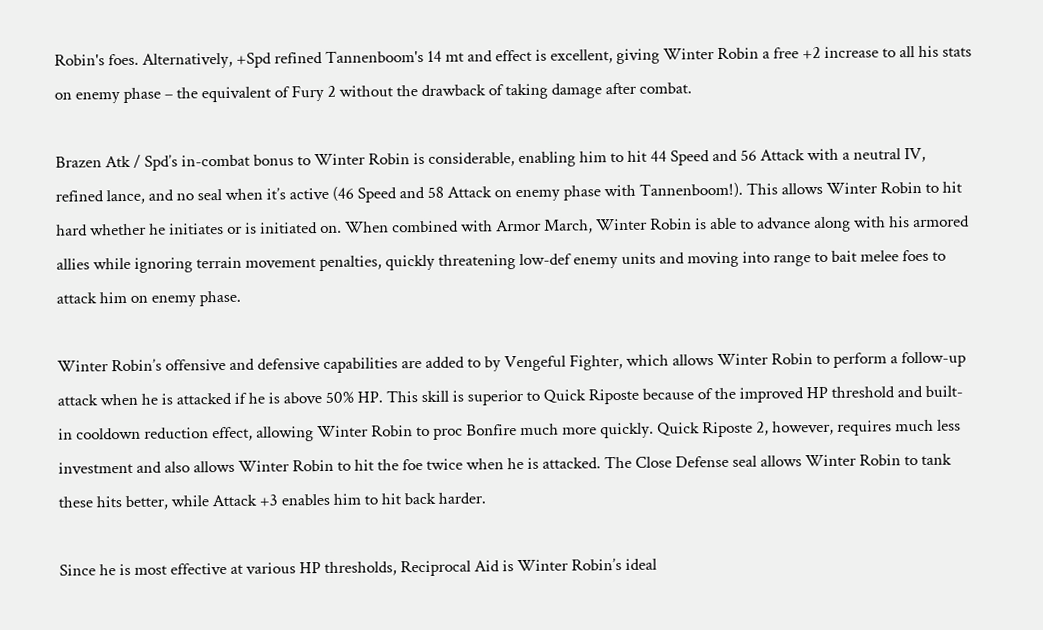Robin's foes. Alternatively, +Spd refined Tannenboom's 14 mt and effect is excellent, giving Winter Robin a free +2 increase to all his stats on enemy phase – the equivalent of Fury 2 without the drawback of taking damage after combat.

Brazen Atk / Spd’s in-combat bonus to Winter Robin is considerable, enabling him to hit 44 Speed and 56 Attack with a neutral IV, refined lance, and no seal when it’s active (46 Speed and 58 Attack on enemy phase with Tannenboom!). This allows Winter Robin to hit hard whether he initiates or is initiated on. When combined with Armor March, Winter Robin is able to advance along with his armored allies while ignoring terrain movement penalties, quickly threatening low-def enemy units and moving into range to bait melee foes to attack him on enemy phase.

Winter Robin’s offensive and defensive capabilities are added to by Vengeful Fighter, which allows Winter Robin to perform a follow-up attack when he is attacked if he is above 50% HP. This skill is superior to Quick Riposte because of the improved HP threshold and built-in cooldown reduction effect, allowing Winter Robin to proc Bonfire much more quickly. Quick Riposte 2, however, requires much less investment and also allows Winter Robin to hit the foe twice when he is attacked. The Close Defense seal allows Winter Robin to tank these hits better, while Attack +3 enables him to hit back harder.

Since he is most effective at various HP thresholds, Reciprocal Aid is Winter Robin’s ideal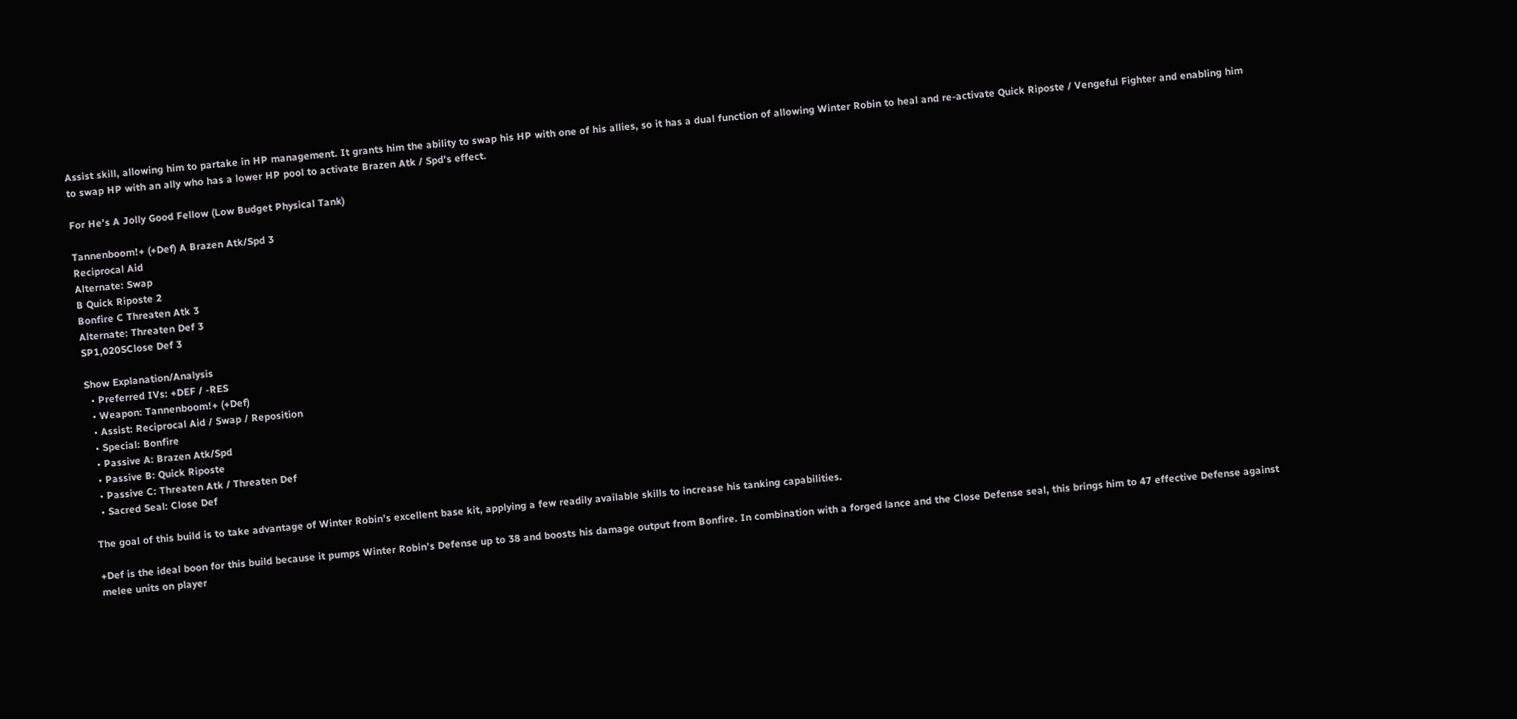Assist skill, allowing him to partake in HP management. It grants him the ability to swap his HP with one of his allies, so it has a dual function of allowing Winter Robin to heal and re-activate Quick Riposte / Vengeful Fighter and enabling him to swap HP with an ally who has a lower HP pool to activate Brazen Atk / Spd’s effect.

For He’s A Jolly Good Fellow (Low Budget Physical Tank)

Tannenboom!+ (+Def) A Brazen Atk/Spd 3
Reciprocal Aid
Alternate: Swap
B Quick Riposte 2
Bonfire C Threaten Atk 3
Alternate: Threaten Def 3
SP1,020SClose Def 3

Show Explanation/Analysis
  • Preferred IVs: +DEF / -RES
  • Weapon: Tannenboom!+ (+Def)
  • Assist: Reciprocal Aid / Swap / Reposition
  • Special: Bonfire
  • Passive A: Brazen Atk/Spd
  • Passive B: Quick Riposte
  • Passive C: Threaten Atk / Threaten Def
  • Sacred Seal: Close Def

The goal of this build is to take advantage of Winter Robin’s excellent base kit, applying a few readily available skills to increase his tanking capabilities.

+Def is the ideal boon for this build because it pumps Winter Robin’s Defense up to 38 and boosts his damage output from Bonfire. In combination with a forged lance and the Close Defense seal, this brings him to 47 effective Defense against melee units on player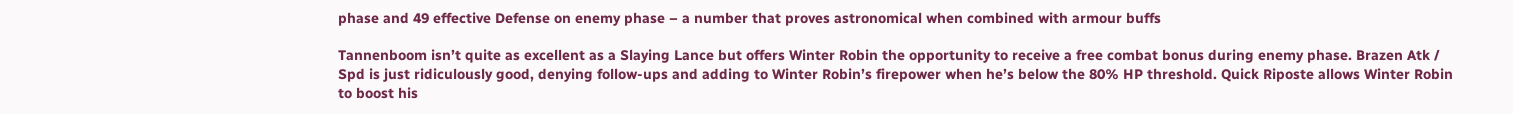phase and 49 effective Defense on enemy phase – a number that proves astronomical when combined with armour buffs

Tannenboom isn’t quite as excellent as a Slaying Lance but offers Winter Robin the opportunity to receive a free combat bonus during enemy phase. Brazen Atk / Spd is just ridiculously good, denying follow-ups and adding to Winter Robin’s firepower when he’s below the 80% HP threshold. Quick Riposte allows Winter Robin to boost his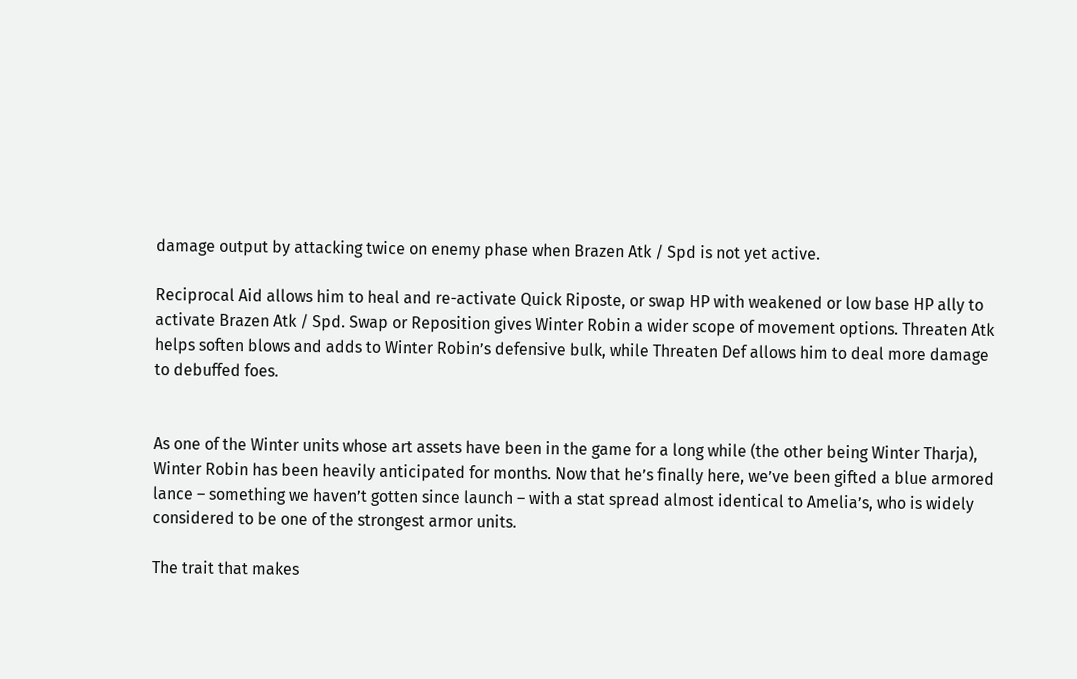damage output by attacking twice on enemy phase when Brazen Atk / Spd is not yet active.

Reciprocal Aid allows him to heal and re-activate Quick Riposte, or swap HP with weakened or low base HP ally to activate Brazen Atk / Spd. Swap or Reposition gives Winter Robin a wider scope of movement options. Threaten Atk helps soften blows and adds to Winter Robin’s defensive bulk, while Threaten Def allows him to deal more damage to debuffed foes.


As one of the Winter units whose art assets have been in the game for a long while (the other being Winter Tharja), Winter Robin has been heavily anticipated for months. Now that he’s finally here, we’ve been gifted a blue armored lance – something we haven’t gotten since launch – with a stat spread almost identical to Amelia’s, who is widely considered to be one of the strongest armor units.

The trait that makes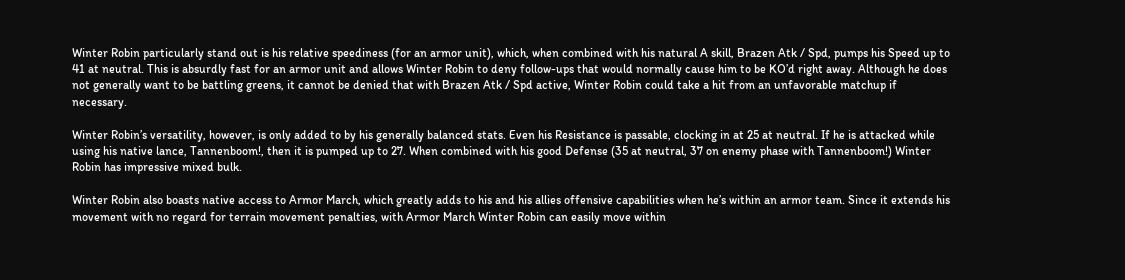Winter Robin particularly stand out is his relative speediness (for an armor unit), which, when combined with his natural A skill, Brazen Atk / Spd, pumps his Speed up to 41 at neutral. This is absurdly fast for an armor unit and allows Winter Robin to deny follow-ups that would normally cause him to be KO’d right away. Although he does not generally want to be battling greens, it cannot be denied that with Brazen Atk / Spd active, Winter Robin could take a hit from an unfavorable matchup if necessary.

Winter Robin’s versatility, however, is only added to by his generally balanced stats. Even his Resistance is passable, clocking in at 25 at neutral. If he is attacked while using his native lance, Tannenboom!, then it is pumped up to 27. When combined with his good Defense (35 at neutral, 37 on enemy phase with Tannenboom!) Winter Robin has impressive mixed bulk.

Winter Robin also boasts native access to Armor March, which greatly adds to his and his allies offensive capabilities when he’s within an armor team. Since it extends his movement with no regard for terrain movement penalties, with Armor March Winter Robin can easily move within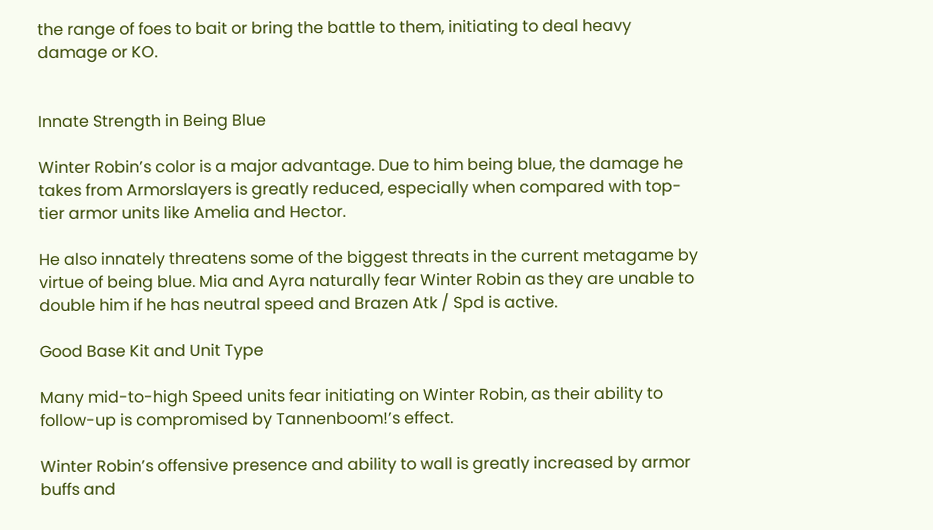the range of foes to bait or bring the battle to them, initiating to deal heavy damage or KO.


Innate Strength in Being Blue

Winter Robin’s color is a major advantage. Due to him being blue, the damage he takes from Armorslayers is greatly reduced, especially when compared with top-tier armor units like Amelia and Hector.

He also innately threatens some of the biggest threats in the current metagame by virtue of being blue. Mia and Ayra naturally fear Winter Robin as they are unable to double him if he has neutral speed and Brazen Atk / Spd is active.

Good Base Kit and Unit Type

Many mid-to-high Speed units fear initiating on Winter Robin, as their ability to follow-up is compromised by Tannenboom!’s effect.

Winter Robin’s offensive presence and ability to wall is greatly increased by armor buffs and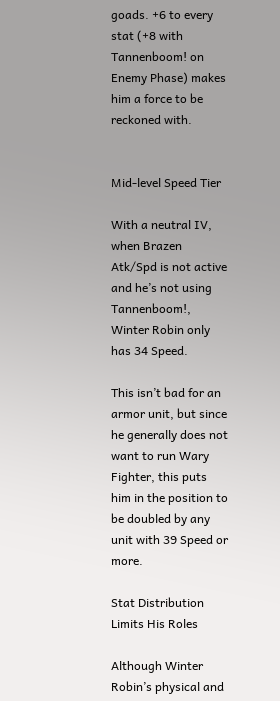goads. +6 to every stat (+8 with Tannenboom! on Enemy Phase) makes him a force to be reckoned with.


Mid-level Speed Tier

With a neutral IV, when Brazen Atk/Spd is not active and he’s not using Tannenboom!, Winter Robin only has 34 Speed.

This isn’t bad for an armor unit, but since he generally does not want to run Wary Fighter, this puts him in the position to be doubled by any unit with 39 Speed or more.

Stat Distribution Limits His Roles

Although Winter Robin’s physical and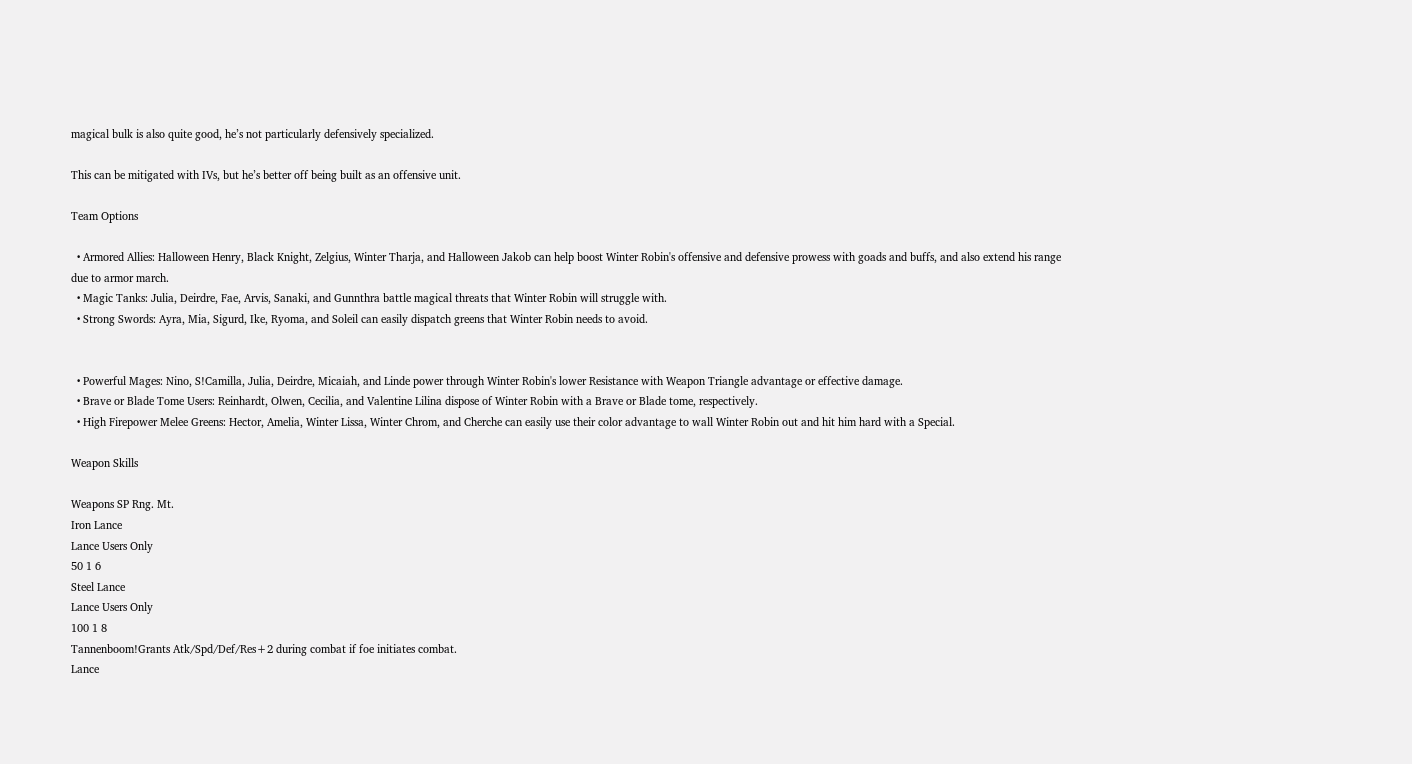magical bulk is also quite good, he’s not particularly defensively specialized.

This can be mitigated with IVs, but he’s better off being built as an offensive unit.

Team Options

  • Armored Allies: Halloween Henry, Black Knight, Zelgius, Winter Tharja, and Halloween Jakob can help boost Winter Robin's offensive and defensive prowess with goads and buffs, and also extend his range due to armor march.
  • Magic Tanks: Julia, Deirdre, Fae, Arvis, Sanaki, and Gunnthra battle magical threats that Winter Robin will struggle with.
  • Strong Swords: Ayra, Mia, Sigurd, Ike, Ryoma, and Soleil can easily dispatch greens that Winter Robin needs to avoid.


  • Powerful Mages: Nino, S!Camilla, Julia, Deirdre, Micaiah, and Linde power through Winter Robin's lower Resistance with Weapon Triangle advantage or effective damage.
  • Brave or Blade Tome Users: Reinhardt, Olwen, Cecilia, and Valentine Lilina dispose of Winter Robin with a Brave or Blade tome, respectively.
  • High Firepower Melee Greens: Hector, Amelia, Winter Lissa, Winter Chrom, and Cherche can easily use their color advantage to wall Winter Robin out and hit him hard with a Special.

Weapon Skills

Weapons SP Rng. Mt.
Iron Lance
Lance Users Only
50 1 6
Steel Lance
Lance Users Only
100 1 8
Tannenboom!Grants Atk/Spd/Def/Res+2 during combat if foe initiates combat.
Lance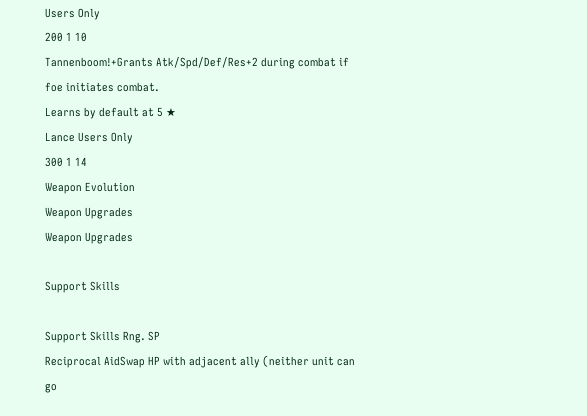Users Only
200 1 10
Tannenboom!+Grants Atk/Spd/Def/Res+2 during combat if foe initiates combat.
Learns by default at 5 ★
Lance Users Only
300 1 14
Weapon Evolution
Weapon Upgrades
Weapon Upgrades

Support Skills

Support Skills Rng. SP
Reciprocal AidSwap HP with adjacent ally (neither unit can go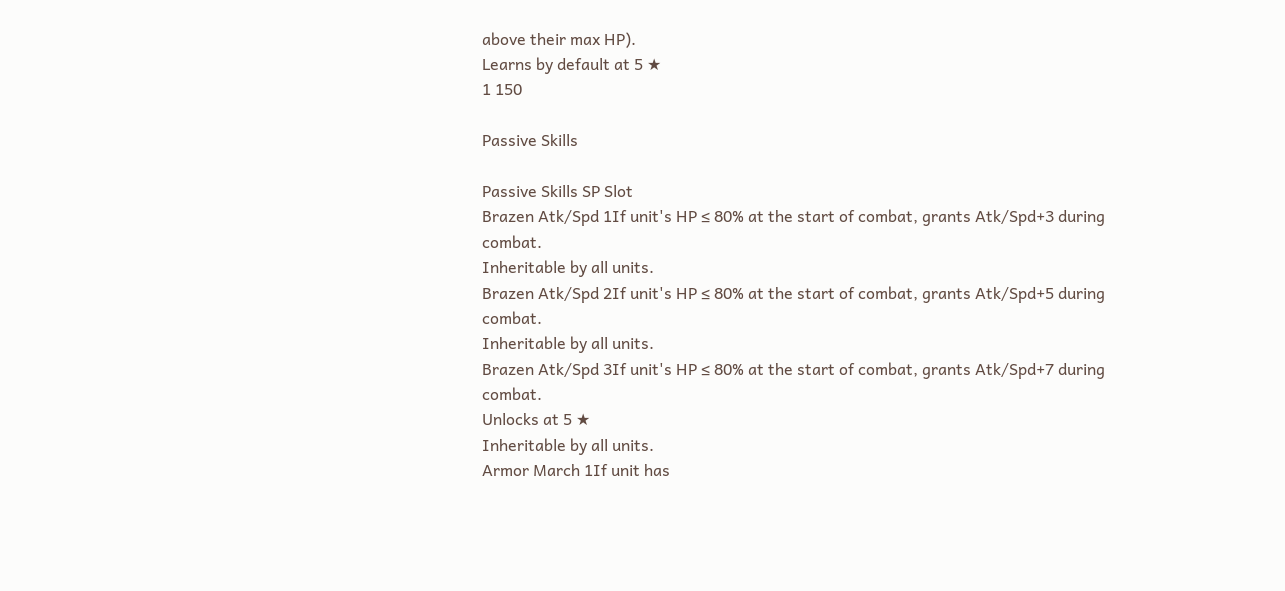above their max HP).
Learns by default at 5 ★
1 150

Passive Skills

Passive Skills SP Slot
Brazen Atk/Spd 1If unit's HP ≤ 80% at the start of combat, grants Atk/Spd+3 during combat.
Inheritable by all units.
Brazen Atk/Spd 2If unit's HP ≤ 80% at the start of combat, grants Atk/Spd+5 during combat.
Inheritable by all units.
Brazen Atk/Spd 3If unit's HP ≤ 80% at the start of combat, grants Atk/Spd+7 during combat.
Unlocks at 5 ★
Inheritable by all units.
Armor March 1If unit has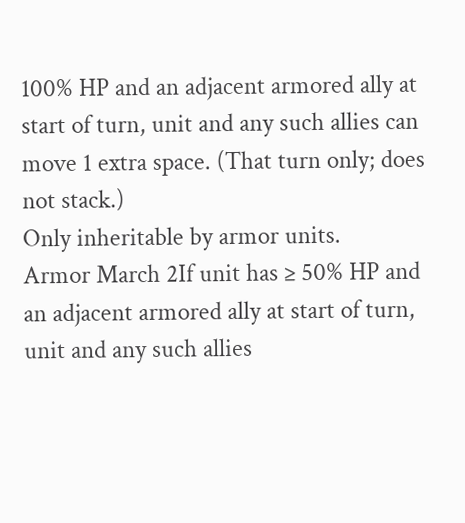100% HP and an adjacent armored ally at start of turn, unit and any such allies can move 1 extra space. (That turn only; does not stack.)
Only inheritable by armor units.
Armor March 2If unit has ≥ 50% HP and an adjacent armored ally at start of turn, unit and any such allies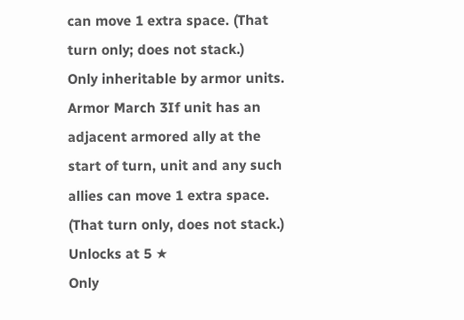can move 1 extra space. (That turn only; does not stack.)
Only inheritable by armor units.
Armor March 3If unit has an adjacent armored ally at the start of turn, unit and any such allies can move 1 extra space. (That turn only, does not stack.)
Unlocks at 5 ★
Only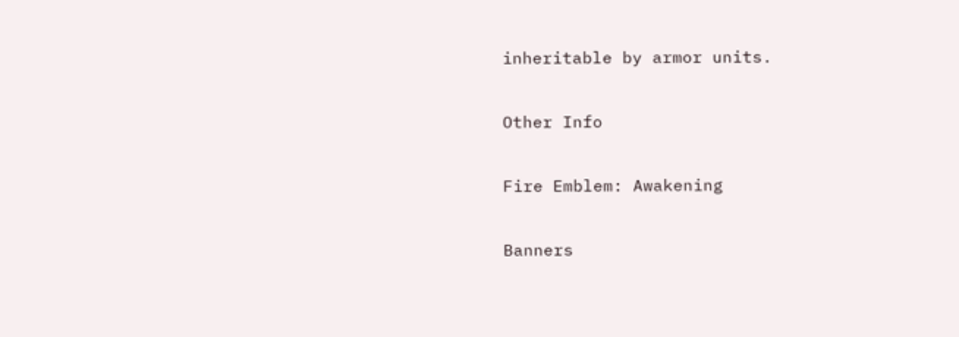inheritable by armor units.

Other Info

Fire Emblem: Awakening

Banners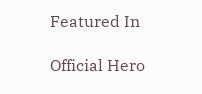Featured In

Official Hero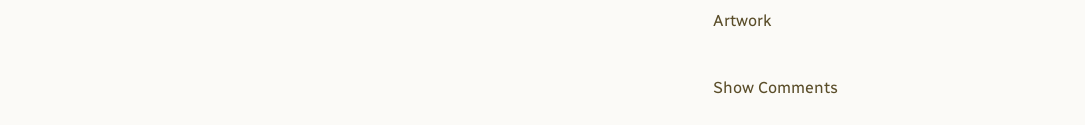Artwork


Show Comments